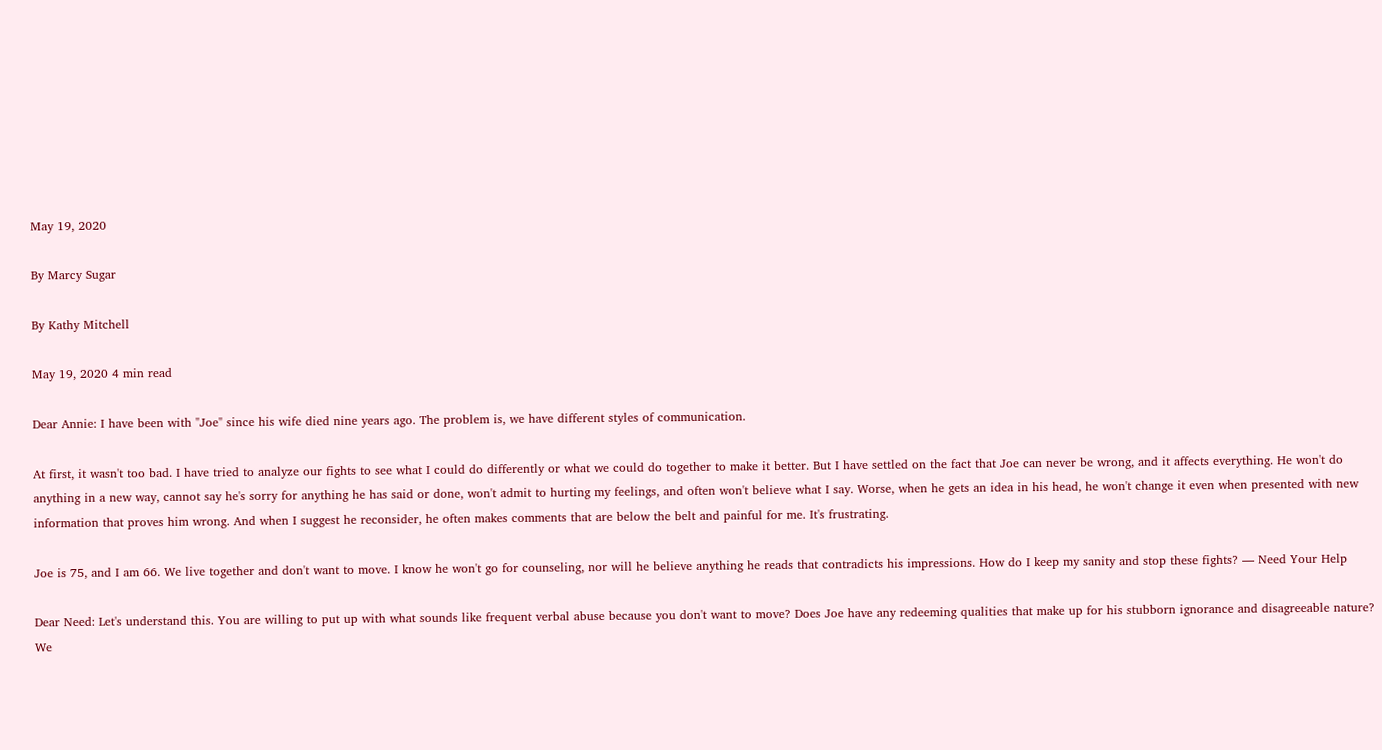May 19, 2020

By Marcy Sugar

By Kathy Mitchell

May 19, 2020 4 min read

Dear Annie: I have been with "Joe" since his wife died nine years ago. The problem is, we have different styles of communication.

At first, it wasn't too bad. I have tried to analyze our fights to see what I could do differently or what we could do together to make it better. But I have settled on the fact that Joe can never be wrong, and it affects everything. He won't do anything in a new way, cannot say he's sorry for anything he has said or done, won't admit to hurting my feelings, and often won't believe what I say. Worse, when he gets an idea in his head, he won't change it even when presented with new information that proves him wrong. And when I suggest he reconsider, he often makes comments that are below the belt and painful for me. It's frustrating.

Joe is 75, and I am 66. We live together and don't want to move. I know he won't go for counseling, nor will he believe anything he reads that contradicts his impressions. How do I keep my sanity and stop these fights? — Need Your Help

Dear Need: Let's understand this. You are willing to put up with what sounds like frequent verbal abuse because you don't want to move? Does Joe have any redeeming qualities that make up for his stubborn ignorance and disagreeable nature? We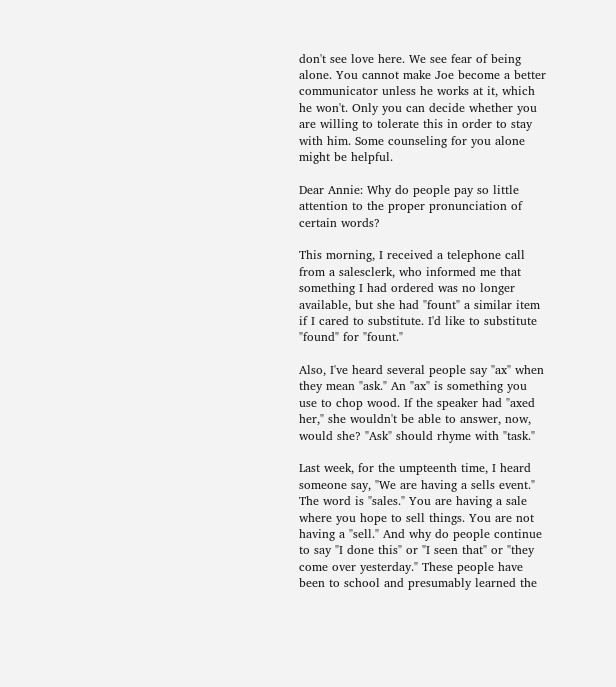don't see love here. We see fear of being alone. You cannot make Joe become a better communicator unless he works at it, which he won't. Only you can decide whether you are willing to tolerate this in order to stay with him. Some counseling for you alone might be helpful.

Dear Annie: Why do people pay so little attention to the proper pronunciation of certain words?

This morning, I received a telephone call from a salesclerk, who informed me that something I had ordered was no longer available, but she had "fount" a similar item if I cared to substitute. I'd like to substitute "found" for "fount."

Also, I've heard several people say "ax" when they mean "ask." An "ax" is something you use to chop wood. If the speaker had "axed her," she wouldn't be able to answer, now, would she? "Ask" should rhyme with "task."

Last week, for the umpteenth time, I heard someone say, "We are having a sells event." The word is "sales." You are having a sale where you hope to sell things. You are not having a "sell." And why do people continue to say "I done this" or "I seen that" or "they come over yesterday." These people have been to school and presumably learned the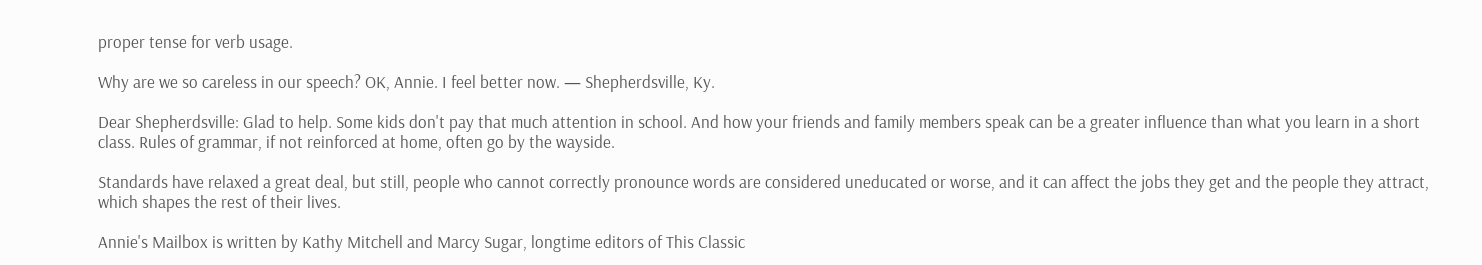proper tense for verb usage.

Why are we so careless in our speech? OK, Annie. I feel better now. — Shepherdsville, Ky.

Dear Shepherdsville: Glad to help. Some kids don't pay that much attention in school. And how your friends and family members speak can be a greater influence than what you learn in a short class. Rules of grammar, if not reinforced at home, often go by the wayside.

Standards have relaxed a great deal, but still, people who cannot correctly pronounce words are considered uneducated or worse, and it can affect the jobs they get and the people they attract, which shapes the rest of their lives.

Annie's Mailbox is written by Kathy Mitchell and Marcy Sugar, longtime editors of This Classic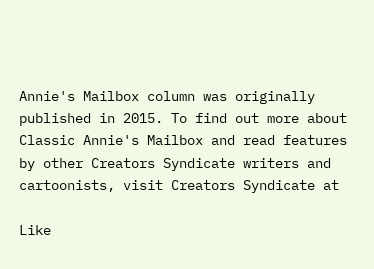Annie's Mailbox column was originally published in 2015. To find out more about Classic Annie's Mailbox and read features by other Creators Syndicate writers and cartoonists, visit Creators Syndicate at

Like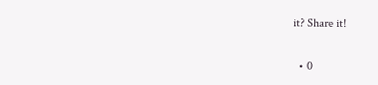it? Share it!

  • 0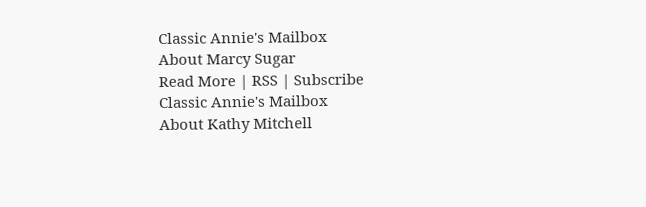Classic Annie's Mailbox
About Marcy Sugar
Read More | RSS | Subscribe
Classic Annie's Mailbox
About Kathy Mitchell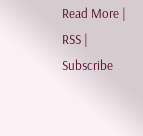Read More | RSS | Subscribe